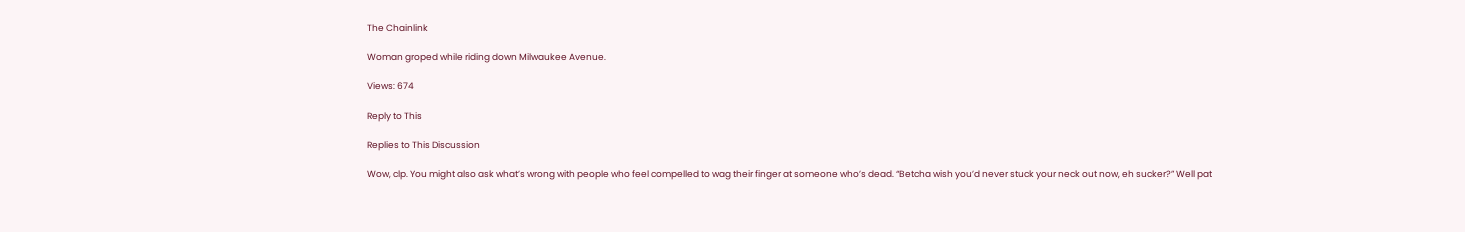The Chainlink

Woman groped while riding down Milwaukee Avenue.

Views: 674

Reply to This

Replies to This Discussion

Wow, clp. You might also ask what’s wrong with people who feel compelled to wag their finger at someone who’s dead. “Betcha wish you’d never stuck your neck out now, eh sucker?” Well pat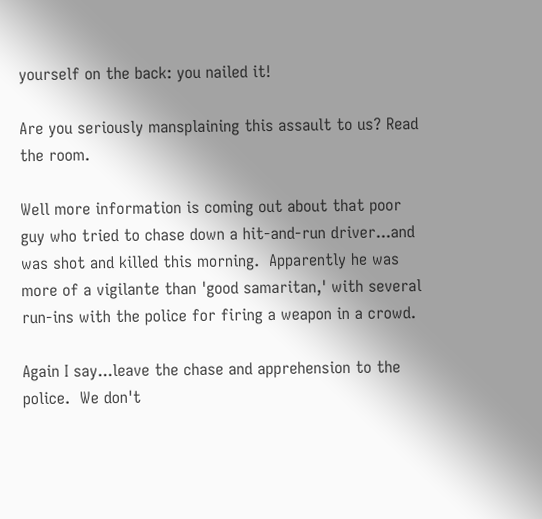yourself on the back: you nailed it!

Are you seriously mansplaining this assault to us? Read the room.

Well more information is coming out about that poor guy who tried to chase down a hit-and-run driver...and was shot and killed this morning.  Apparently he was more of a vigilante than 'good samaritan,' with several run-ins with the police for firing a weapon in a crowd.

Again I say...leave the chase and apprehension to the police.  We don't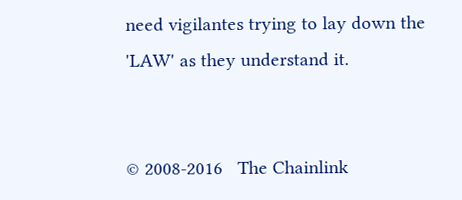need vigilantes trying to lay down the 'LAW' as they understand it.


© 2008-2016   The Chainlink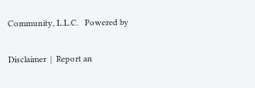Community, L.L.C.   Powered by

Disclaimer  |  Report an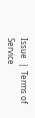Issue  |  Terms of Service